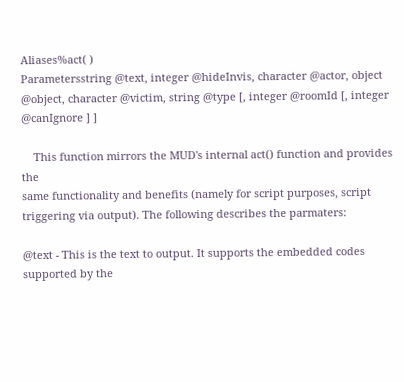Aliases%act( )
Parametersstring @text, integer @hideInvis, character @actor, object @object, character @victim, string @type [, integer @roomId [, integer @canIgnore ] ]

    This function mirrors the MUD's internal act() function and provides the
same functionality and benefits (namely for script purposes, script
triggering via output). The following describes the parmaters:

@text - This is the text to output. It supports the embedded codes
supported by the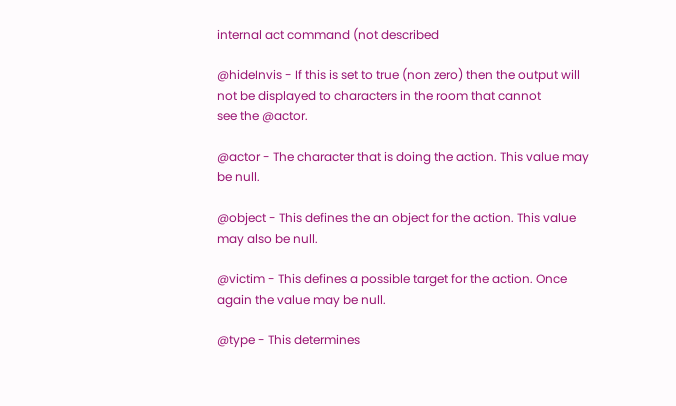internal act command (not described

@hideInvis - If this is set to true (non zero) then the output will
not be displayed to characters in the room that cannot
see the @actor.

@actor - The character that is doing the action. This value may
be null.

@object - This defines the an object for the action. This value
may also be null.

@victim - This defines a possible target for the action. Once
again the value may be null.

@type - This determines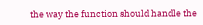the way the function should handle the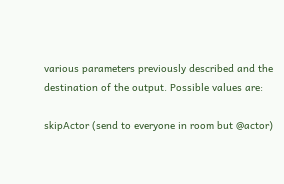various parameters previously described and the
destination of the output. Possible values are:

skipActor (send to everyone in room but @actor)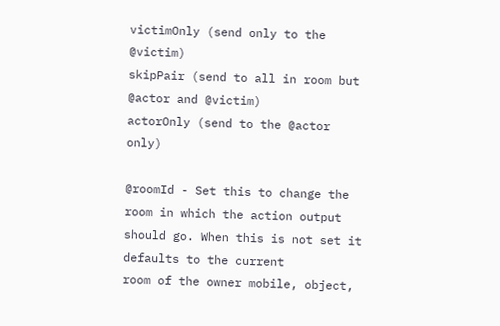victimOnly (send only to the @victim)
skipPair (send to all in room but @actor and @victim)
actorOnly (send to the @actor only)

@roomId - Set this to change the room in which the action output
should go. When this is not set it defaults to the current
room of the owner mobile, object,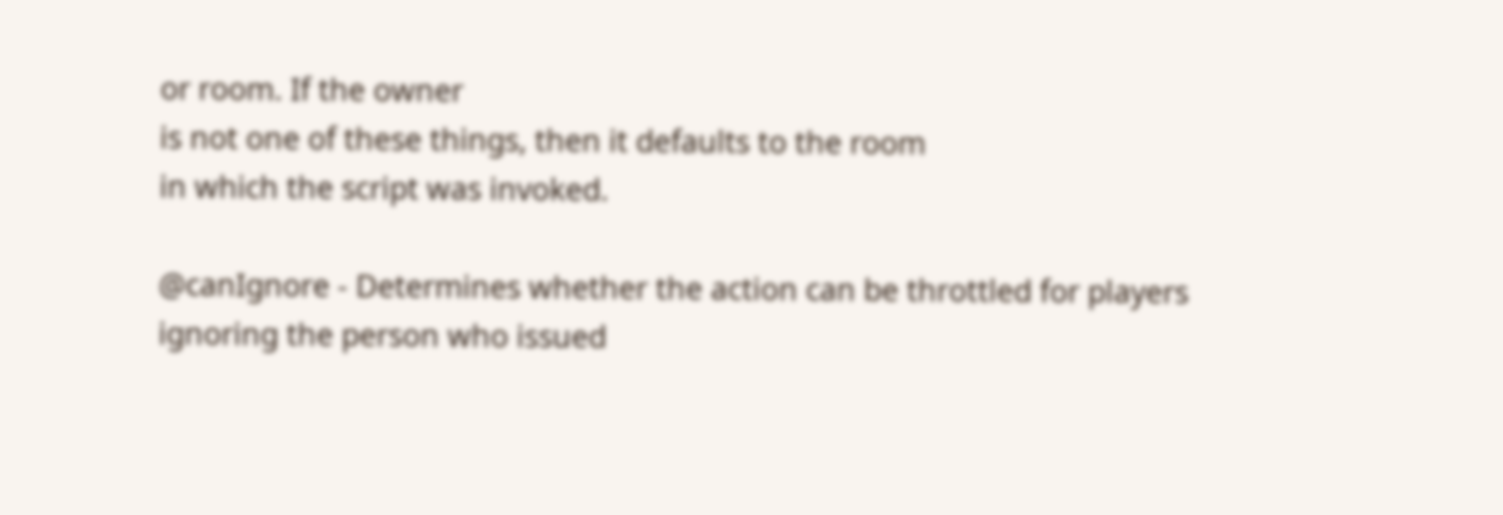or room. If the owner
is not one of these things, then it defaults to the room
in which the script was invoked.

@canIgnore - Determines whether the action can be throttled for players
ignoring the person who issued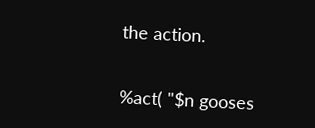the action.


%act( "$n gooses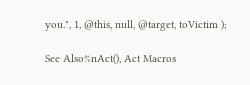you.", 1, @this, null, @target, toVictim );

See Also%nAct(), Act Macros